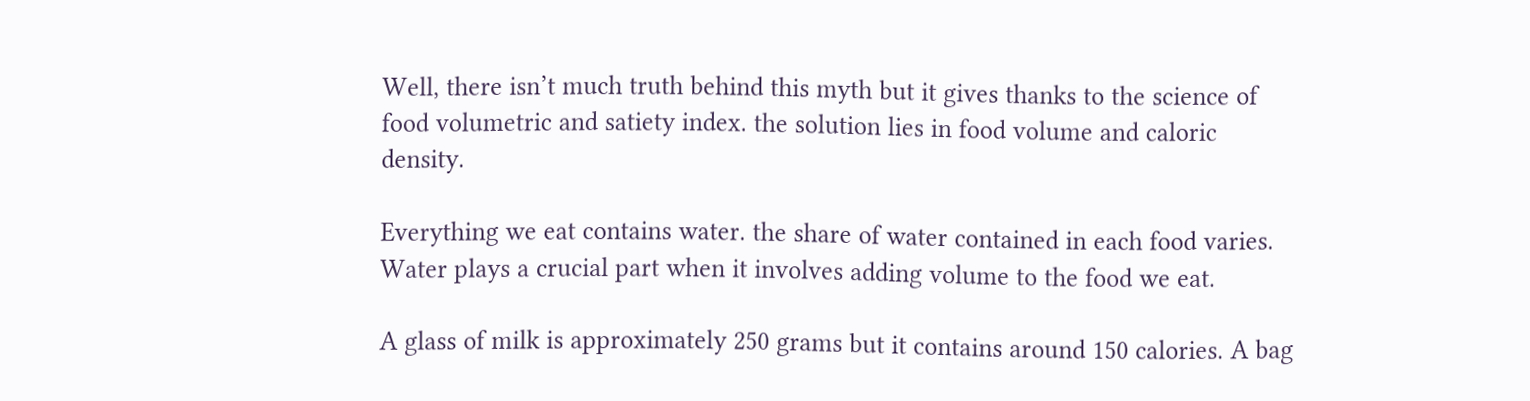Well, there isn’t much truth behind this myth but it gives thanks to the science of food volumetric and satiety index. the solution lies in food volume and caloric density.

Everything we eat contains water. the share of water contained in each food varies. Water plays a crucial part when it involves adding volume to the food we eat.

A glass of milk is approximately 250 grams but it contains around 150 calories. A bag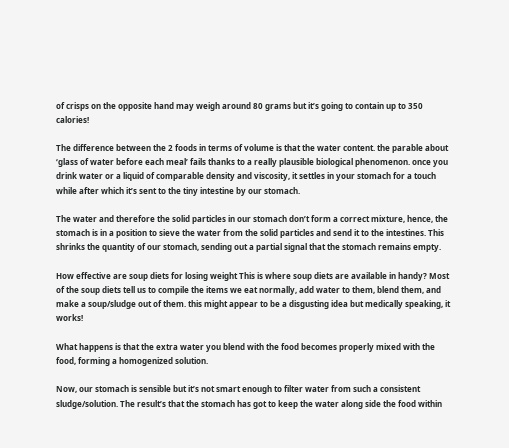of crisps on the opposite hand may weigh around 80 grams but it’s going to contain up to 350 calories!

The difference between the 2 foods in terms of volume is that the water content. the parable about ‘glass of water before each meal’ fails thanks to a really plausible biological phenomenon. once you drink water or a liquid of comparable density and viscosity, it settles in your stomach for a touch while after which it’s sent to the tiny intestine by our stomach.

The water and therefore the solid particles in our stomach don’t form a correct mixture, hence, the stomach is in a position to sieve the water from the solid particles and send it to the intestines. This shrinks the quantity of our stomach, sending out a partial signal that the stomach remains empty.

How effective are soup diets for losing weight This is where soup diets are available in handy? Most of the soup diets tell us to compile the items we eat normally, add water to them, blend them, and make a soup/sludge out of them. this might appear to be a disgusting idea but medically speaking, it works!

What happens is that the extra water you blend with the food becomes properly mixed with the food, forming a homogenized solution.

Now, our stomach is sensible but it’s not smart enough to filter water from such a consistent sludge/solution. The result’s that the stomach has got to keep the water along side the food within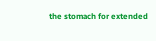the stomach for extended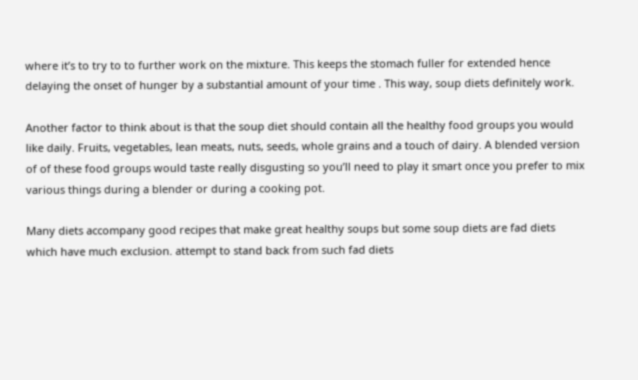where it’s to try to to further work on the mixture. This keeps the stomach fuller for extended hence delaying the onset of hunger by a substantial amount of your time . This way, soup diets definitely work.

Another factor to think about is that the soup diet should contain all the healthy food groups you would like daily. Fruits, vegetables, lean meats, nuts, seeds, whole grains and a touch of dairy. A blended version of of these food groups would taste really disgusting so you’ll need to play it smart once you prefer to mix various things during a blender or during a cooking pot.

Many diets accompany good recipes that make great healthy soups but some soup diets are fad diets which have much exclusion. attempt to stand back from such fad diets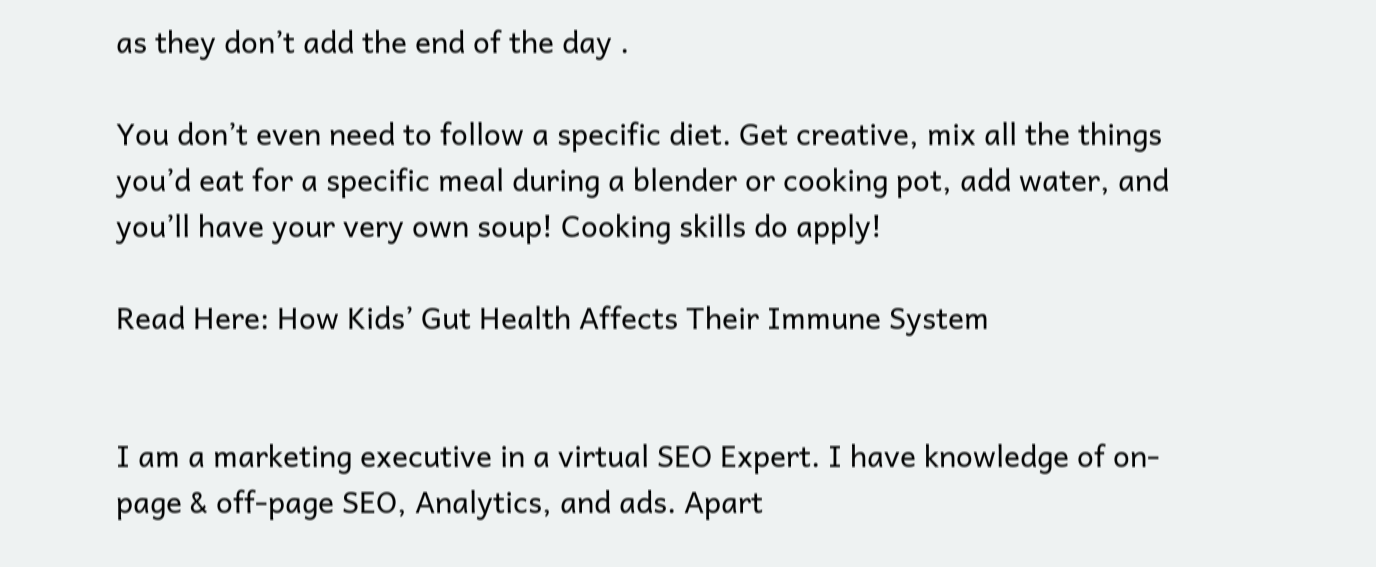as they don’t add the end of the day .

You don’t even need to follow a specific diet. Get creative, mix all the things you’d eat for a specific meal during a blender or cooking pot, add water, and you’ll have your very own soup! Cooking skills do apply!

Read Here: How Kids’ Gut Health Affects Their Immune System


I am a marketing executive in a virtual SEO Expert. I have knowledge of on-page & off-page SEO, Analytics, and ads. Apart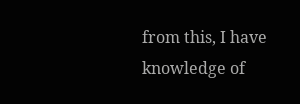from this, I have knowledge of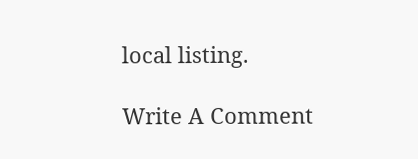local listing.

Write A Comment